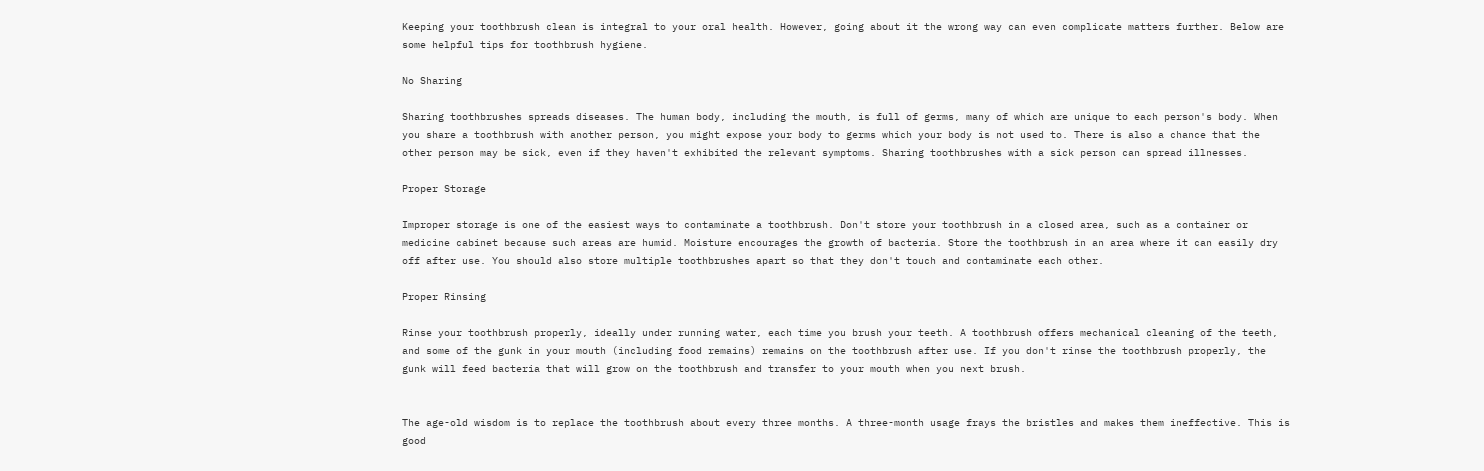Keeping your toothbrush clean is integral to your oral health. However, going about it the wrong way can even complicate matters further. Below are some helpful tips for toothbrush hygiene.

No Sharing

Sharing toothbrushes spreads diseases. The human body, including the mouth, is full of germs, many of which are unique to each person's body. When you share a toothbrush with another person, you might expose your body to germs which your body is not used to. There is also a chance that the other person may be sick, even if they haven't exhibited the relevant symptoms. Sharing toothbrushes with a sick person can spread illnesses.

Proper Storage

Improper storage is one of the easiest ways to contaminate a toothbrush. Don't store your toothbrush in a closed area, such as a container or medicine cabinet because such areas are humid. Moisture encourages the growth of bacteria. Store the toothbrush in an area where it can easily dry off after use. You should also store multiple toothbrushes apart so that they don't touch and contaminate each other.

Proper Rinsing

Rinse your toothbrush properly, ideally under running water, each time you brush your teeth. A toothbrush offers mechanical cleaning of the teeth, and some of the gunk in your mouth (including food remains) remains on the toothbrush after use. If you don't rinse the toothbrush properly, the gunk will feed bacteria that will grow on the toothbrush and transfer to your mouth when you next brush.


The age-old wisdom is to replace the toothbrush about every three months. A three-month usage frays the bristles and makes them ineffective. This is good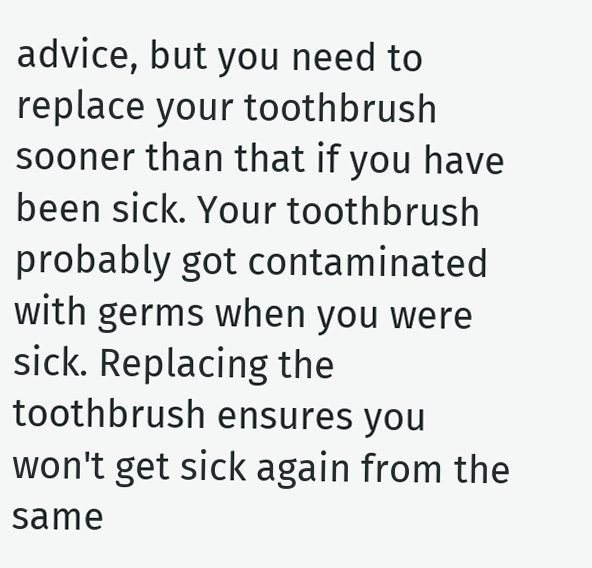advice, but you need to replace your toothbrush sooner than that if you have been sick. Your toothbrush probably got contaminated with germs when you were sick. Replacing the toothbrush ensures you won't get sick again from the same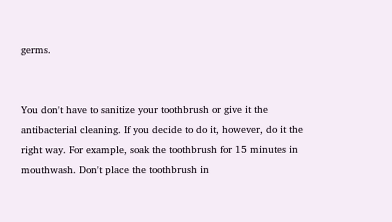germs.


You don't have to sanitize your toothbrush or give it the antibacterial cleaning. If you decide to do it, however, do it the right way. For example, soak the toothbrush for 15 minutes in mouthwash. Don't place the toothbrush in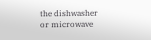the dishwasher or microwave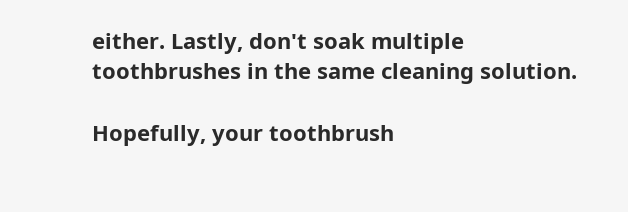either. Lastly, don't soak multiple toothbrushes in the same cleaning solution.

Hopefully, your toothbrush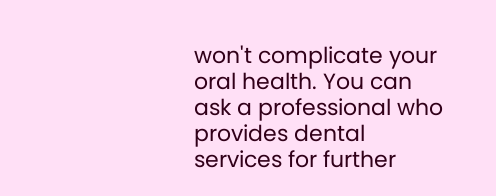won't complicate your oral health. You can ask a professional who provides dental services for further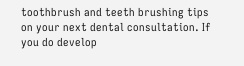toothbrush and teeth brushing tips on your next dental consultation. If you do develop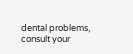dental problems, consult your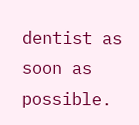dentist as soon as possible.